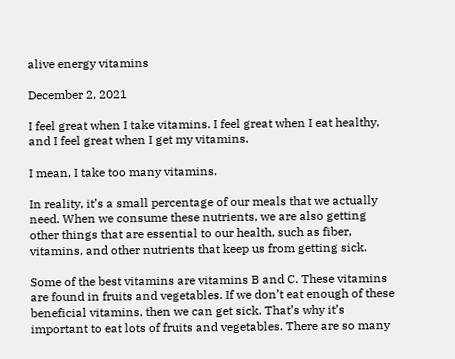alive energy vitamins

December 2, 2021

I feel great when I take vitamins. I feel great when I eat healthy, and I feel great when I get my vitamins.

I mean, I take too many vitamins.

In reality, it’s a small percentage of our meals that we actually need. When we consume these nutrients, we are also getting other things that are essential to our health, such as fiber, vitamins, and other nutrients that keep us from getting sick.

Some of the best vitamins are vitamins B and C. These vitamins are found in fruits and vegetables. If we don’t eat enough of these beneficial vitamins, then we can get sick. That’s why it’s important to eat lots of fruits and vegetables. There are so many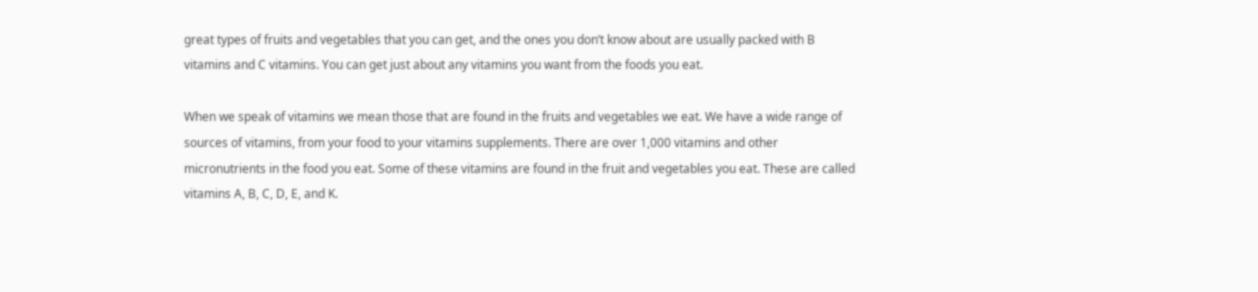great types of fruits and vegetables that you can get, and the ones you don’t know about are usually packed with B vitamins and C vitamins. You can get just about any vitamins you want from the foods you eat.

When we speak of vitamins we mean those that are found in the fruits and vegetables we eat. We have a wide range of sources of vitamins, from your food to your vitamins supplements. There are over 1,000 vitamins and other micronutrients in the food you eat. Some of these vitamins are found in the fruit and vegetables you eat. These are called vitamins A, B, C, D, E, and K.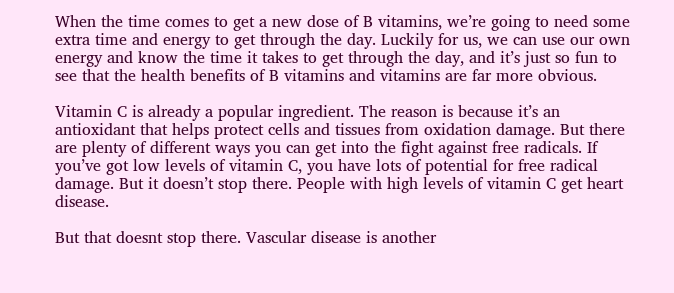When the time comes to get a new dose of B vitamins, we’re going to need some extra time and energy to get through the day. Luckily for us, we can use our own energy and know the time it takes to get through the day, and it’s just so fun to see that the health benefits of B vitamins and vitamins are far more obvious.

Vitamin C is already a popular ingredient. The reason is because it’s an antioxidant that helps protect cells and tissues from oxidation damage. But there are plenty of different ways you can get into the fight against free radicals. If you’ve got low levels of vitamin C, you have lots of potential for free radical damage. But it doesn’t stop there. People with high levels of vitamin C get heart disease.

But that doesnt stop there. Vascular disease is another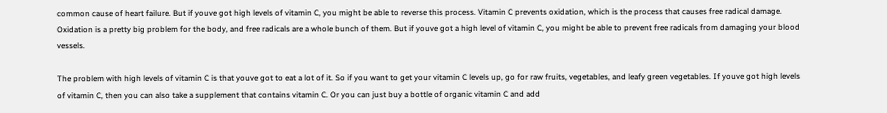common cause of heart failure. But if youve got high levels of vitamin C, you might be able to reverse this process. Vitamin C prevents oxidation, which is the process that causes free radical damage. Oxidation is a pretty big problem for the body, and free radicals are a whole bunch of them. But if youve got a high level of vitamin C, you might be able to prevent free radicals from damaging your blood vessels.

The problem with high levels of vitamin C is that youve got to eat a lot of it. So if you want to get your vitamin C levels up, go for raw fruits, vegetables, and leafy green vegetables. If youve got high levels of vitamin C, then you can also take a supplement that contains vitamin C. Or you can just buy a bottle of organic vitamin C and add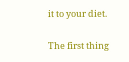it to your diet.

The first thing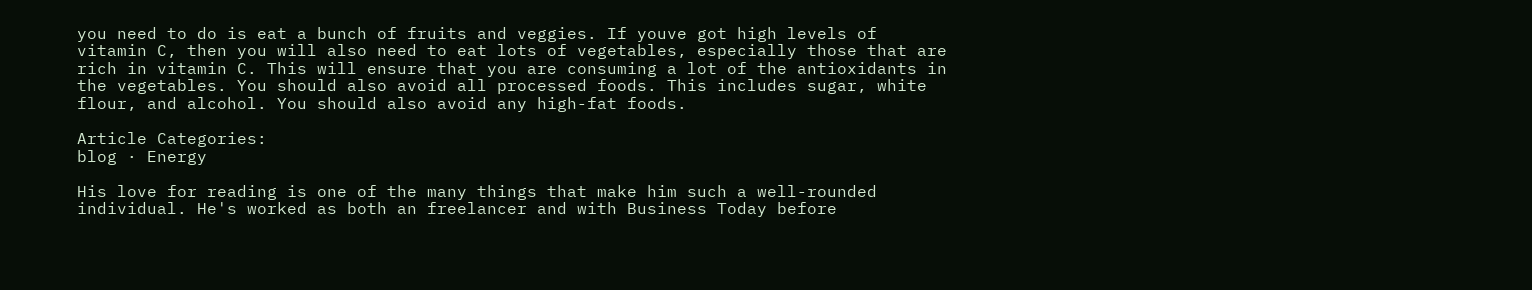you need to do is eat a bunch of fruits and veggies. If youve got high levels of vitamin C, then you will also need to eat lots of vegetables, especially those that are rich in vitamin C. This will ensure that you are consuming a lot of the antioxidants in the vegetables. You should also avoid all processed foods. This includes sugar, white flour, and alcohol. You should also avoid any high-fat foods.

Article Categories:
blog · Energy

His love for reading is one of the many things that make him such a well-rounded individual. He's worked as both an freelancer and with Business Today before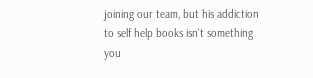joining our team, but his addiction to self help books isn't something you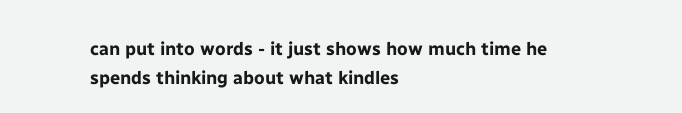can put into words - it just shows how much time he spends thinking about what kindles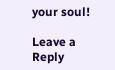your soul!

Leave a Reply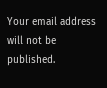Your email address will not be published.